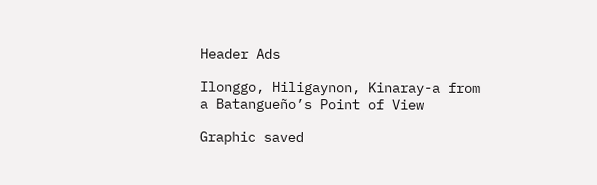Header Ads

Ilonggo, Hiligaynon, Kinaray-a from a Batangueño’s Point of View

Graphic saved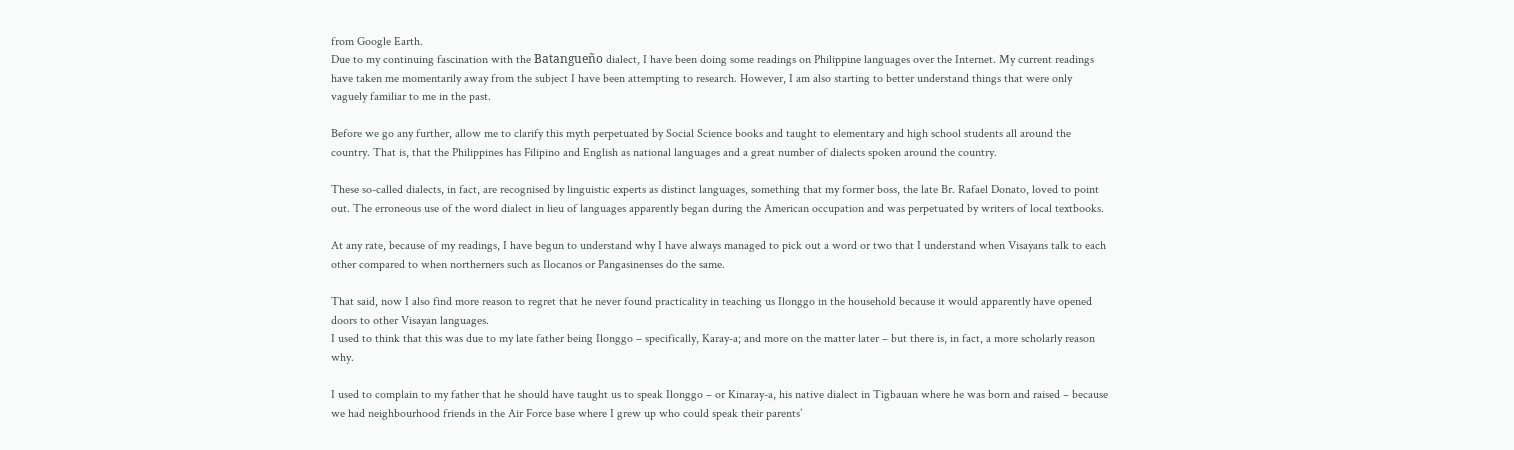from Google Earth.
Due to my continuing fascination with the Batangueño dialect, I have been doing some readings on Philippine languages over the Internet. My current readings have taken me momentarily away from the subject I have been attempting to research. However, I am also starting to better understand things that were only vaguely familiar to me in the past.

Before we go any further, allow me to clarify this myth perpetuated by Social Science books and taught to elementary and high school students all around the country. That is, that the Philippines has Filipino and English as national languages and a great number of dialects spoken around the country.

These so-called dialects, in fact, are recognised by linguistic experts as distinct languages, something that my former boss, the late Br. Rafael Donato, loved to point out. The erroneous use of the word dialect in lieu of languages apparently began during the American occupation and was perpetuated by writers of local textbooks.

At any rate, because of my readings, I have begun to understand why I have always managed to pick out a word or two that I understand when Visayans talk to each other compared to when northerners such as Ilocanos or Pangasinenses do the same.

That said, now I also find more reason to regret that he never found practicality in teaching us Ilonggo in the household because it would apparently have opened doors to other Visayan languages.
I used to think that this was due to my late father being Ilonggo – specifically, Karay-a; and more on the matter later – but there is, in fact, a more scholarly reason why.

I used to complain to my father that he should have taught us to speak Ilonggo – or Kinaray-a, his native dialect in Tigbauan where he was born and raised – because we had neighbourhood friends in the Air Force base where I grew up who could speak their parents’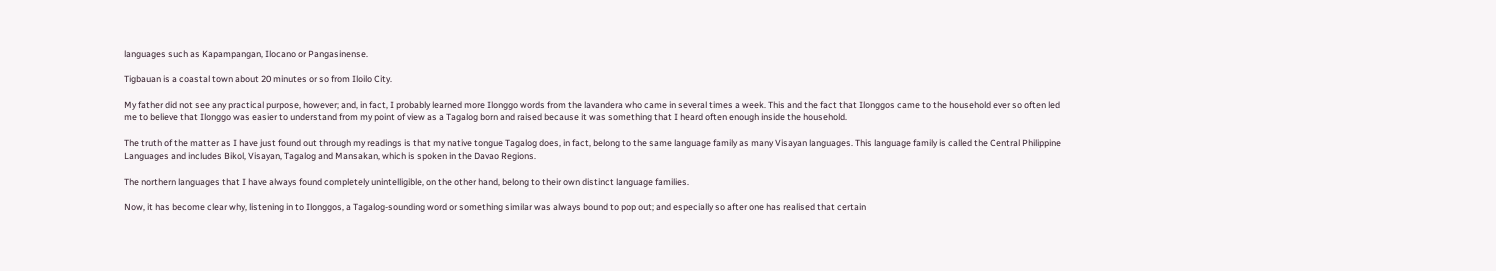languages such as Kapampangan, Ilocano or Pangasinense.

Tigbauan is a coastal town about 20 minutes or so from Iloilo City.

My father did not see any practical purpose, however; and, in fact, I probably learned more Ilonggo words from the lavandera who came in several times a week. This and the fact that Ilonggos came to the household ever so often led me to believe that Ilonggo was easier to understand from my point of view as a Tagalog born and raised because it was something that I heard often enough inside the household.

The truth of the matter as I have just found out through my readings is that my native tongue Tagalog does, in fact, belong to the same language family as many Visayan languages. This language family is called the Central Philippine Languages and includes Bikol, Visayan, Tagalog and Mansakan, which is spoken in the Davao Regions.

The northern languages that I have always found completely unintelligible, on the other hand, belong to their own distinct language families.

Now, it has become clear why, listening in to Ilonggos, a Tagalog-sounding word or something similar was always bound to pop out; and especially so after one has realised that certain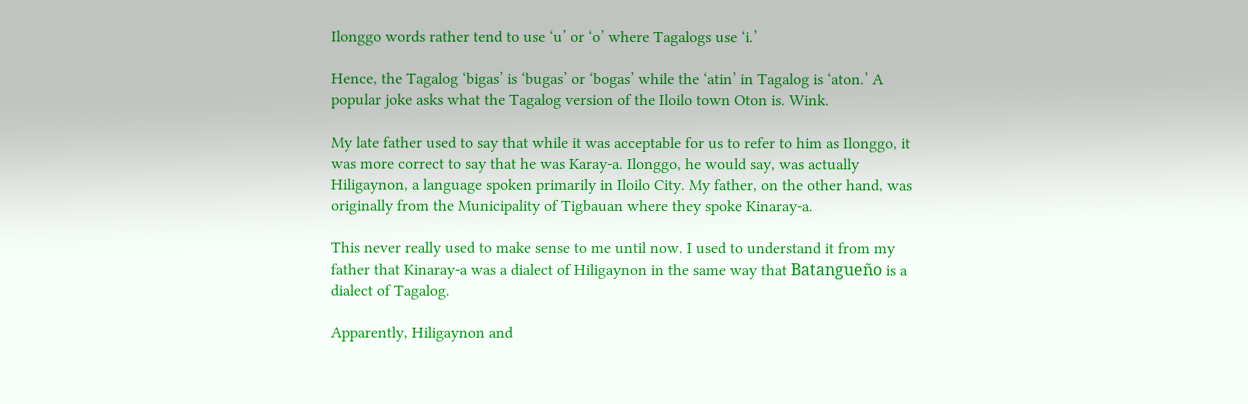Ilonggo words rather tend to use ‘u’ or ‘o’ where Tagalogs use ‘i.’

Hence, the Tagalog ‘bigas’ is ‘bugas’ or ‘bogas’ while the ‘atin’ in Tagalog is ‘aton.’ A popular joke asks what the Tagalog version of the Iloilo town Oton is. Wink.

My late father used to say that while it was acceptable for us to refer to him as Ilonggo, it was more correct to say that he was Karay-a. Ilonggo, he would say, was actually Hiligaynon, a language spoken primarily in Iloilo City. My father, on the other hand, was originally from the Municipality of Tigbauan where they spoke Kinaray-a.

This never really used to make sense to me until now. I used to understand it from my father that Kinaray-a was a dialect of Hiligaynon in the same way that Batangueño is a dialect of Tagalog.

Apparently, Hiligaynon and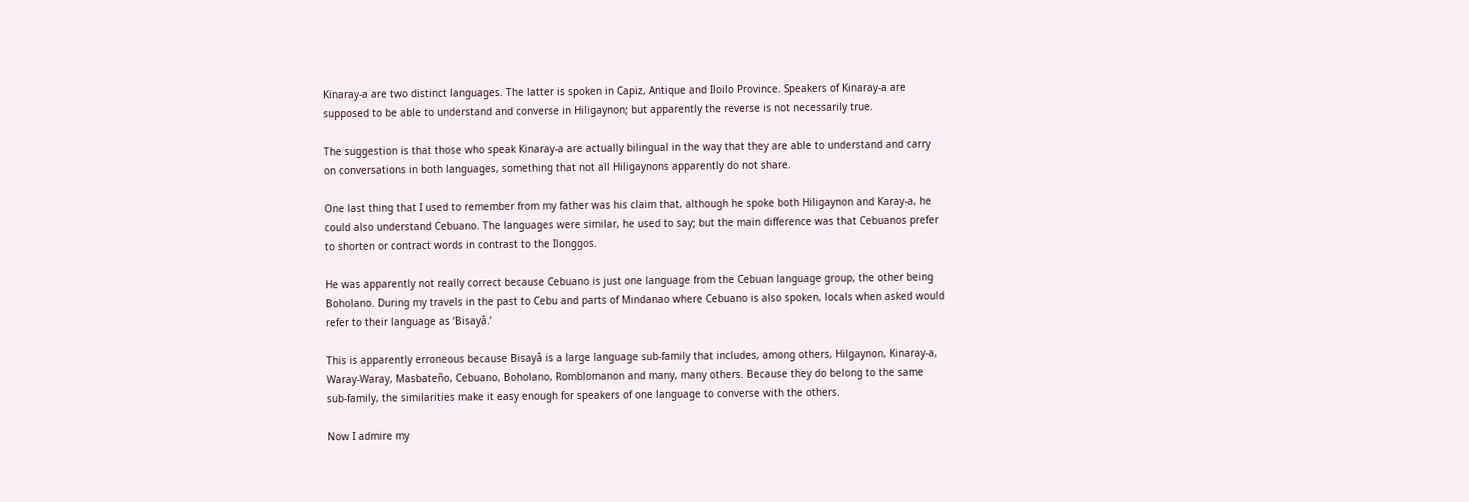Kinaray-a are two distinct languages. The latter is spoken in Capiz, Antique and Iloilo Province. Speakers of Kinaray-a are supposed to be able to understand and converse in Hiligaynon; but apparently the reverse is not necessarily true.

The suggestion is that those who speak Kinaray-a are actually bilingual in the way that they are able to understand and carry on conversations in both languages, something that not all Hiligaynons apparently do not share.

One last thing that I used to remember from my father was his claim that, although he spoke both Hiligaynon and Karay-a, he could also understand Cebuano. The languages were similar, he used to say; but the main difference was that Cebuanos prefer to shorten or contract words in contrast to the Ilonggos.

He was apparently not really correct because Cebuano is just one language from the Cebuan language group, the other being Boholano. During my travels in the past to Cebu and parts of Mindanao where Cebuano is also spoken, locals when asked would refer to their language as ‘Bisayâ.’

This is apparently erroneous because Bisayâ is a large language sub-family that includes, among others, Hilgaynon, Kinaray-a, Waray-Waray, Masbateño, Cebuano, Boholano, Romblomanon and many, many others. Because they do belong to the same sub-family, the similarities make it easy enough for speakers of one language to converse with the others.

Now I admire my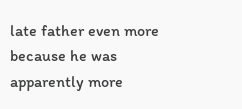late father even more because he was apparently more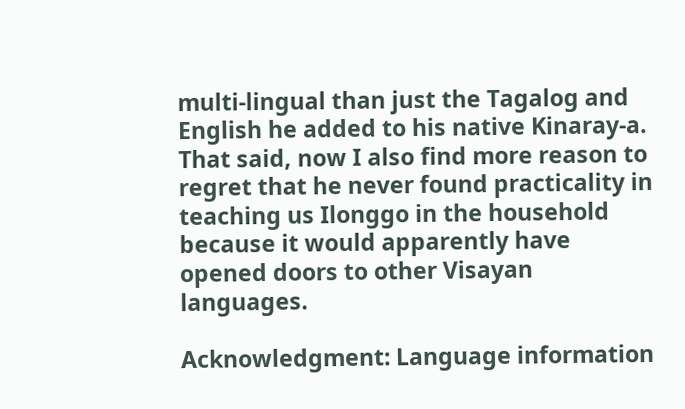multi-lingual than just the Tagalog and English he added to his native Kinaray-a. That said, now I also find more reason to regret that he never found practicality in teaching us Ilonggo in the household because it would apparently have opened doors to other Visayan languages.

Acknowledgment: Language information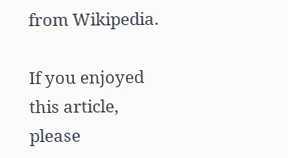from Wikipedia.

If you enjoyed this article, please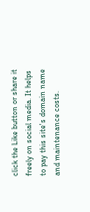click the Like button or share it freely on social media. It helps to pay this site's domain name and maintenance costs.